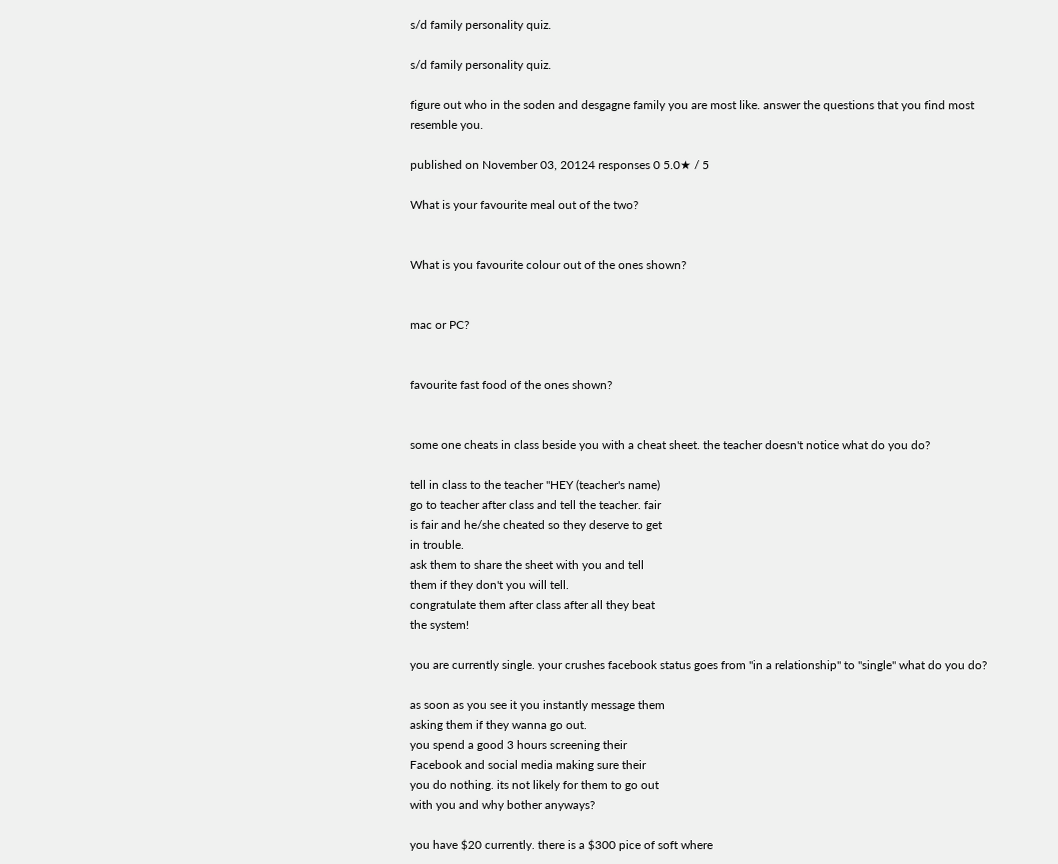s/d family personality quiz.

s/d family personality quiz.

figure out who in the soden and desgagne family you are most like. answer the questions that you find most resemble you.

published on November 03, 20124 responses 0 5.0★ / 5

What is your favourite meal out of the two?


What is you favourite colour out of the ones shown?


mac or PC?


favourite fast food of the ones shown?


some one cheats in class beside you with a cheat sheet. the teacher doesn't notice what do you do?

tell in class to the teacher "HEY (teacher's name)
go to teacher after class and tell the teacher. fair
is fair and he/she cheated so they deserve to get
in trouble.
ask them to share the sheet with you and tell
them if they don't you will tell.
congratulate them after class after all they beat
the system!

you are currently single. your crushes facebook status goes from "in a relationship" to "single" what do you do?

as soon as you see it you instantly message them
asking them if they wanna go out.
you spend a good 3 hours screening their
Facebook and social media making sure their
you do nothing. its not likely for them to go out
with you and why bother anyways?

you have $20 currently. there is a $300 pice of soft where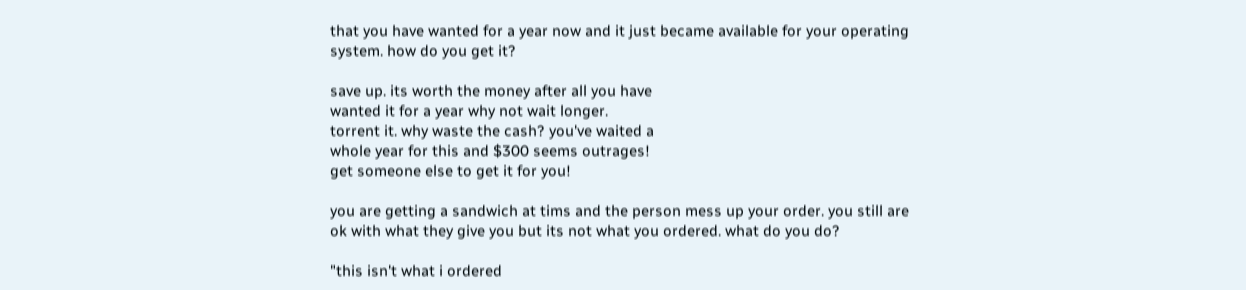that you have wanted for a year now and it just became available for your operating system. how do you get it?

save up. its worth the money after all you have
wanted it for a year why not wait longer.
torrent it. why waste the cash? you've waited a
whole year for this and $300 seems outrages!
get someone else to get it for you!

you are getting a sandwich at tims and the person mess up your order. you still are ok with what they give you but its not what you ordered. what do you do?

"this isn't what i ordered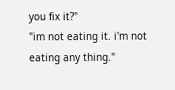you fix it?"
"im not eating it. i'm not eating any thing."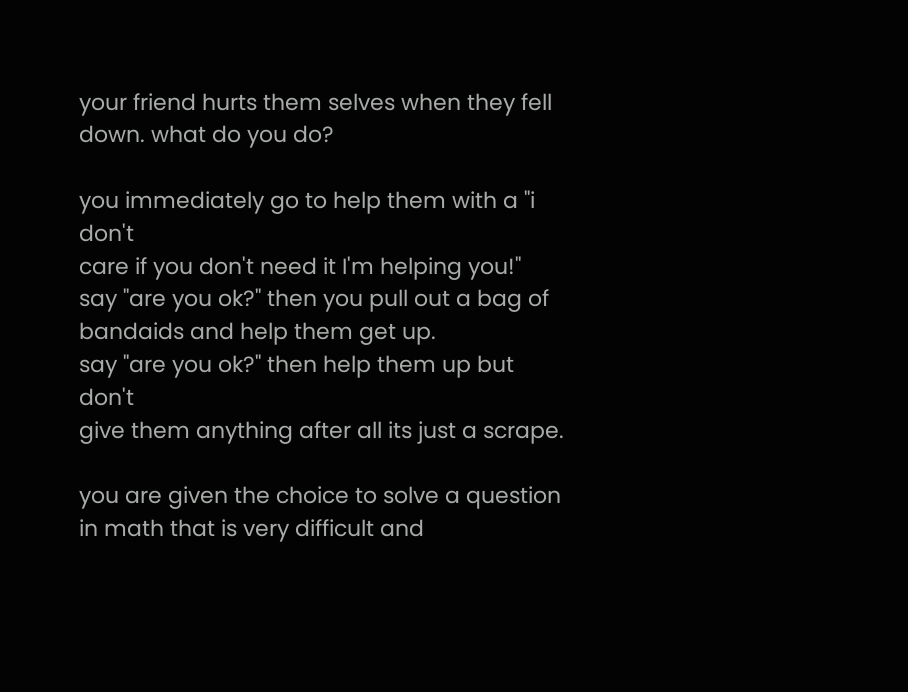your friend hurts them selves when they fell down. what do you do?

you immediately go to help them with a "i don't
care if you don't need it I'm helping you!"
say "are you ok?" then you pull out a bag of
bandaids and help them get up.
say "are you ok?" then help them up but don't
give them anything after all its just a scrape.

you are given the choice to solve a question in math that is very difficult and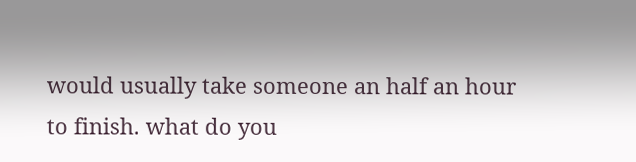would usually take someone an half an hour to finish. what do you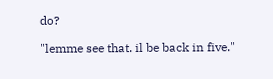do?

"lemme see that. il be back in five."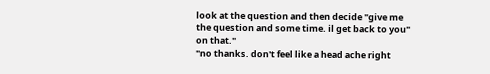look at the question and then decide "give me
the question and some time. il get back to you"
on that."
"no thanks. don't feel like a head ache right